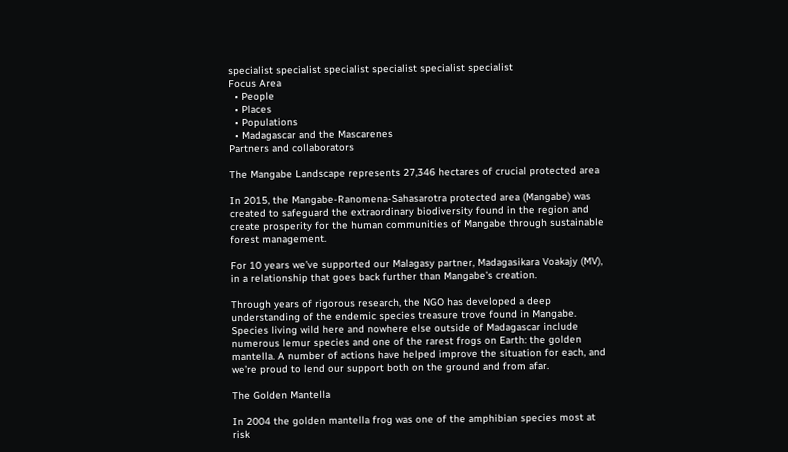specialist specialist specialist specialist specialist specialist
Focus Area
  • People
  • Places
  • Populations
  • Madagascar and the Mascarenes
Partners and collaborators

The Mangabe Landscape represents 27,346 hectares of crucial protected area

In 2015, the Mangabe-Ranomena-Sahasarotra protected area (Mangabe) was created to safeguard the extraordinary biodiversity found in the region and create prosperity for the human communities of Mangabe through sustainable forest management.

For 10 years we’ve supported our Malagasy partner, Madagasikara Voakajy (MV), in a relationship that goes back further than Mangabe’s creation.

Through years of rigorous research, the NGO has developed a deep understanding of the endemic species treasure trove found in Mangabe. Species living wild here and nowhere else outside of Madagascar include numerous lemur species and one of the rarest frogs on Earth: the golden mantella. A number of actions have helped improve the situation for each, and we’re proud to lend our support both on the ground and from afar.

The Golden Mantella

In 2004 the golden mantella frog was one of the amphibian species most at risk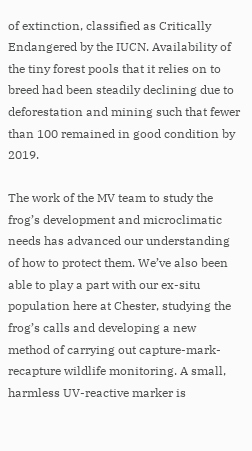of extinction, classified as Critically Endangered by the IUCN. Availability of the tiny forest pools that it relies on to breed had been steadily declining due to deforestation and mining such that fewer than 100 remained in good condition by 2019.

The work of the MV team to study the frog’s development and microclimatic needs has advanced our understanding of how to protect them. We’ve also been able to play a part with our ex-situ population here at Chester, studying the frog’s calls and developing a new method of carrying out capture-mark-recapture wildlife monitoring. A small, harmless UV-reactive marker is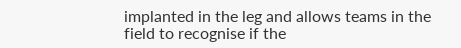implanted in the leg and allows teams in the field to recognise if the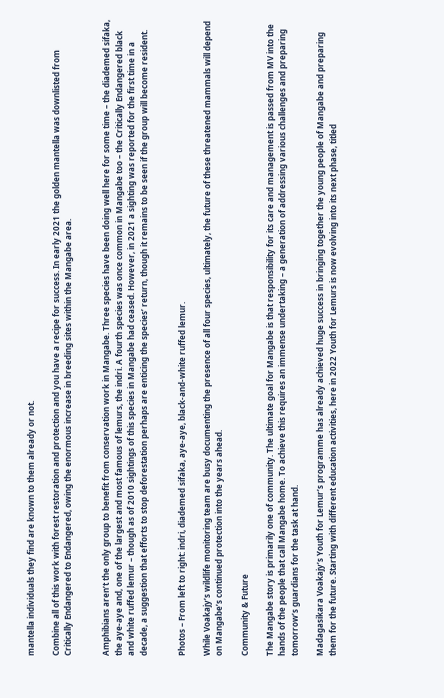mantella individuals they find are known to them already or not.

Combine all of this work with forest restoration and protection and you have a recipe for success. In early 2021 the golden mantella was downlisted from Critically Endangered to Endangered, owing the enormous increase in breeding sites within the Mangabe area.


Amphibians aren’t the only group to benefit from conservation work in Mangabe. Three species have been doing well here for some time – the diademed sifaka, the aye-aye and, one of the largest and most famous of lemurs, the indri. A fourth species was once common in Mangabe too – the Critically Endangered black and white ruffed lemur – though as of 2010 sightings of this species in Mangabe had ceased. However, in 2021 a sighting was reported for the first time in a decade, a suggestion that efforts to stop deforestation perhaps are enticing the species’ return, though it remains to be seen if the group will become resident.


Photos – From left to right: indri, diademed sifaka, aye-aye, black-and-white ruffed lemur.

While Voakajy’s wildlife monitoring team are busy documenting the presence of all four species, ultimately, the future of these threatened mammals will depend on Mangabe’s continued protection into the years ahead.

Community & Future

The Mangabe story is primarily one of community. The ultimate goal for Mangabe is that responsibility for its care and management is passed from MV into the hands of the people that call Mangabe home. To achieve this requires an immense undertaking – a generation of addressing various challenges and preparing tomorrow’s guardians for the task at hand.

Madagasikara Voakajy’s Youth for Lemur’s programme has already achieved huge success in bringing together the young people of Mangabe and preparing them for the future. Starting with different education activities, here in 2022 Youth for Lemurs is now evolving into its next phase, titled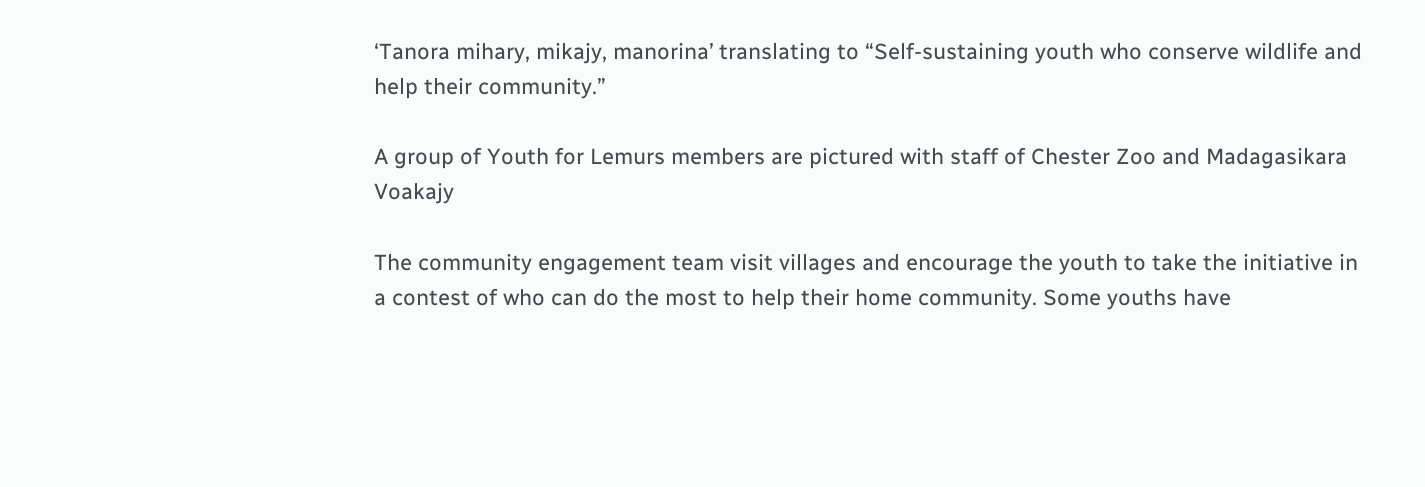‘Tanora mihary, mikajy, manorina’ translating to “Self-sustaining youth who conserve wildlife and help their community.”

A group of Youth for Lemurs members are pictured with staff of Chester Zoo and Madagasikara Voakajy

The community engagement team visit villages and encourage the youth to take the initiative in a contest of who can do the most to help their home community. Some youths have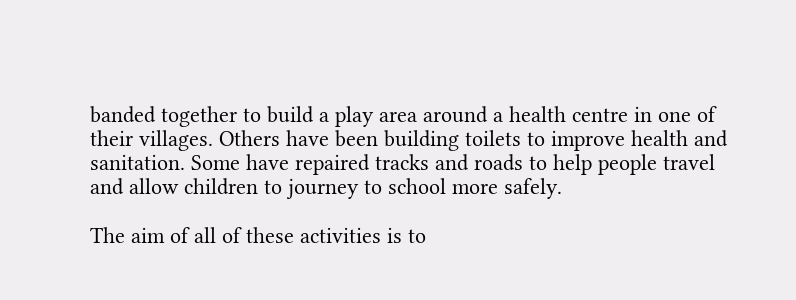banded together to build a play area around a health centre in one of their villages. Others have been building toilets to improve health and sanitation. Some have repaired tracks and roads to help people travel and allow children to journey to school more safely.

The aim of all of these activities is to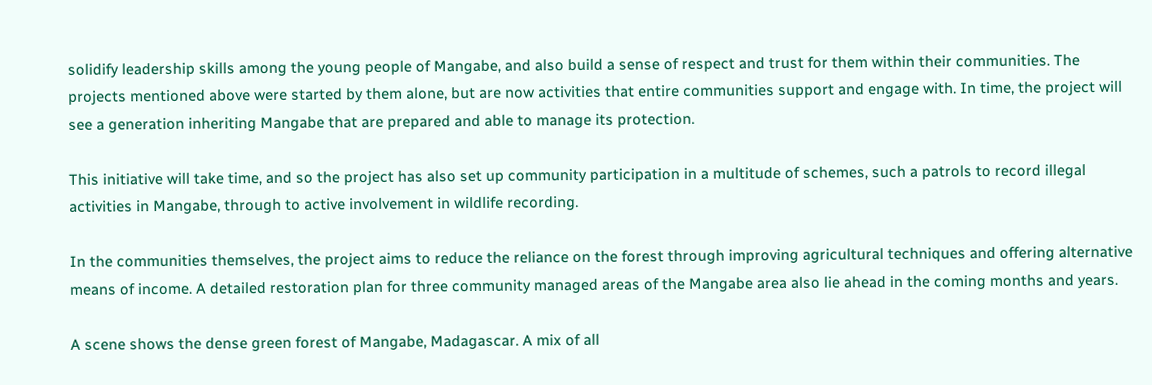solidify leadership skills among the young people of Mangabe, and also build a sense of respect and trust for them within their communities. The projects mentioned above were started by them alone, but are now activities that entire communities support and engage with. In time, the project will see a generation inheriting Mangabe that are prepared and able to manage its protection.

This initiative will take time, and so the project has also set up community participation in a multitude of schemes, such a patrols to record illegal activities in Mangabe, through to active involvement in wildlife recording.

In the communities themselves, the project aims to reduce the reliance on the forest through improving agricultural techniques and offering alternative means of income. A detailed restoration plan for three community managed areas of the Mangabe area also lie ahead in the coming months and years.

A scene shows the dense green forest of Mangabe, Madagascar. A mix of all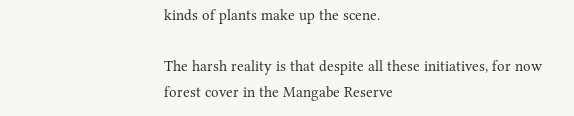kinds of plants make up the scene.

The harsh reality is that despite all these initiatives, for now forest cover in the Mangabe Reserve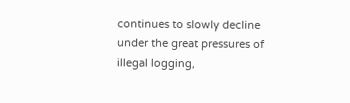continues to slowly decline under the great pressures of illegal logging,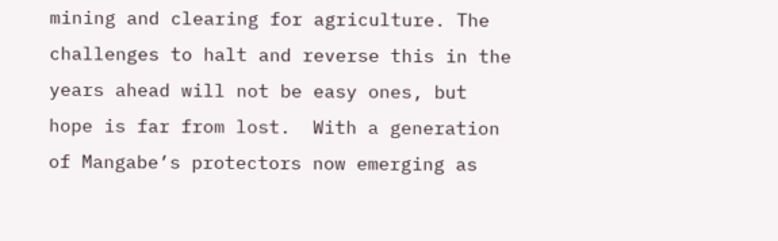mining and clearing for agriculture. The challenges to halt and reverse this in the years ahead will not be easy ones, but hope is far from lost.  With a generation of Mangabe’s protectors now emerging as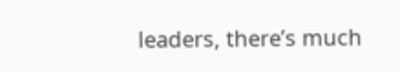leaders, there’s much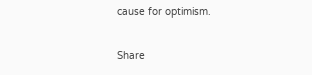cause for optimism.

Share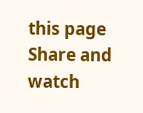this page
Share and watch